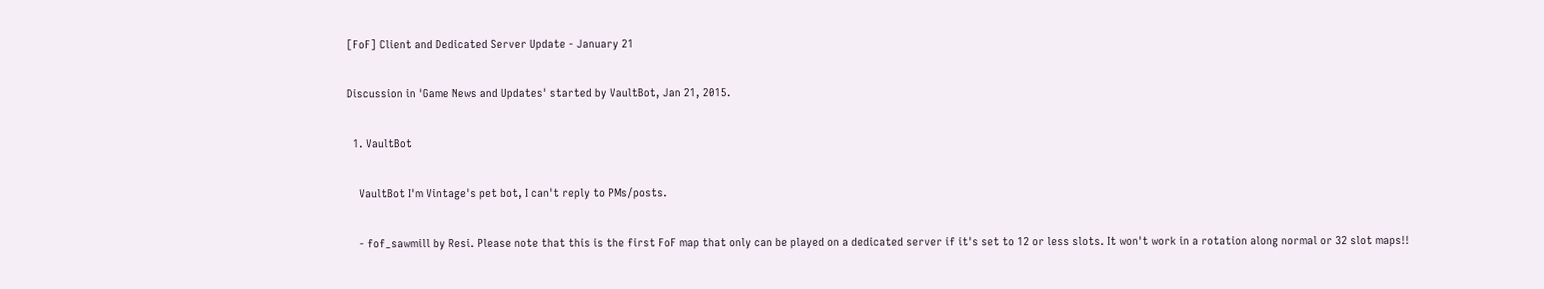[FoF] Client and Dedicated Server Update - January 21

Discussion in 'Game News and Updates' started by VaultBot, Jan 21, 2015.

  1. VaultBot

    VaultBot I'm Vintage's pet bot, I can't reply to PMs/posts.

    - fof_sawmill by Resi. Please note that this is the first FoF map that only can be played on a dedicated server if it's set to 12 or less slots. It won't work in a rotation along normal or 32 slot maps!!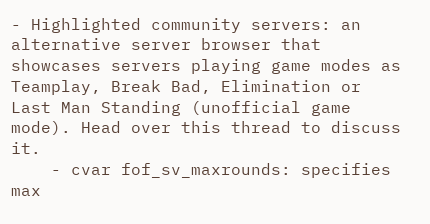- Highlighted community servers: an alternative server browser that showcases servers playing game modes as Teamplay, Break Bad, Elimination or Last Man Standing (unofficial game mode). Head over this thread to discuss it.
    - cvar fof_sv_maxrounds: specifies max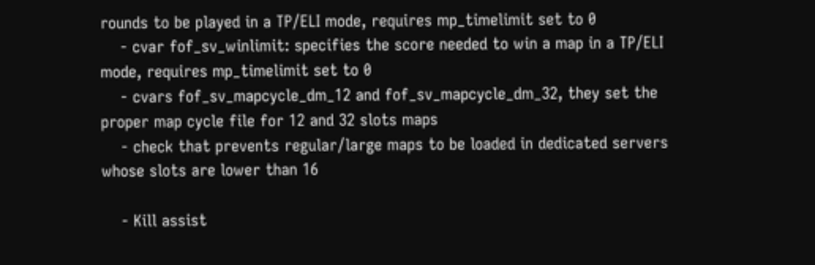rounds to be played in a TP/ELI mode, requires mp_timelimit set to 0
    - cvar fof_sv_winlimit: specifies the score needed to win a map in a TP/ELI mode, requires mp_timelimit set to 0
    - cvars fof_sv_mapcycle_dm_12 and fof_sv_mapcycle_dm_32, they set the proper map cycle file for 12 and 32 slots maps
    - check that prevents regular/large maps to be loaded in dedicated servers whose slots are lower than 16

    - Kill assist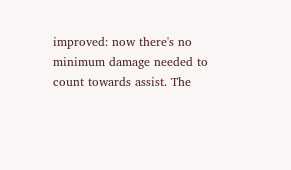improved: now there's no minimum damage needed to count towards assist. The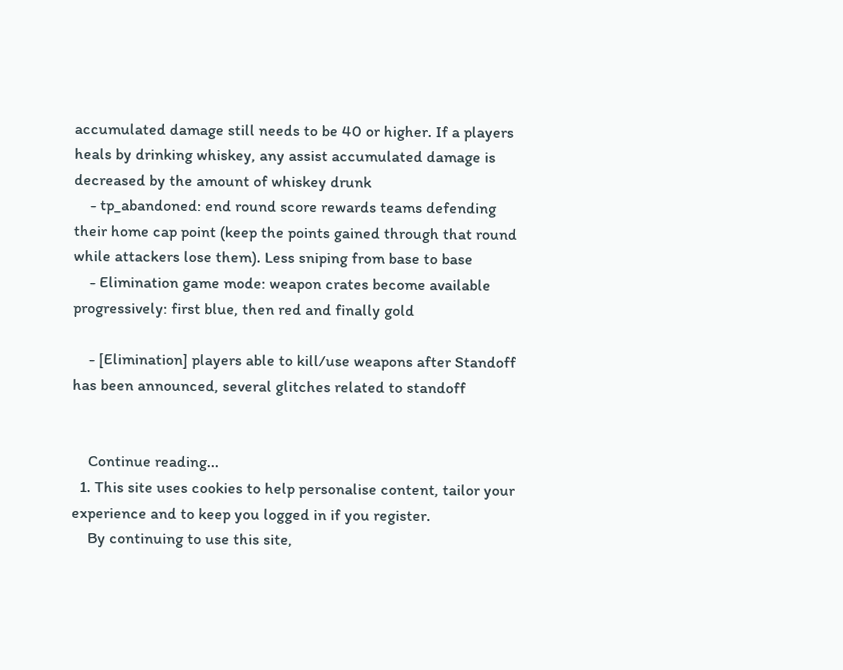accumulated damage still needs to be 40 or higher. If a players heals by drinking whiskey, any assist accumulated damage is decreased by the amount of whiskey drunk
    - tp_abandoned: end round score rewards teams defending their home cap point (keep the points gained through that round while attackers lose them). Less sniping from base to base
    - Elimination game mode: weapon crates become available progressively: first blue, then red and finally gold

    - [Elimination] players able to kill/use weapons after Standoff has been announced, several glitches related to standoff


    Continue reading...
  1. This site uses cookies to help personalise content, tailor your experience and to keep you logged in if you register.
    By continuing to use this site,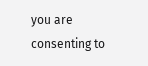you are consenting to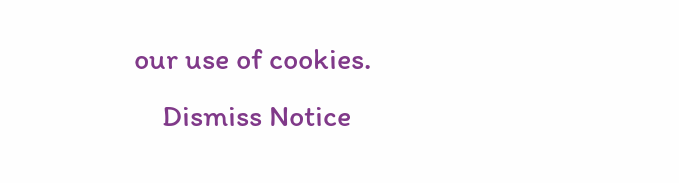our use of cookies.
    Dismiss Notice